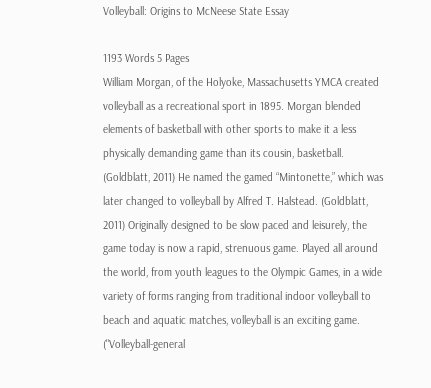Volleyball: Origins to McNeese State Essay

1193 Words 5 Pages
William Morgan, of the Holyoke, Massachusetts YMCA created volleyball as a recreational sport in 1895. Morgan blended elements of basketball with other sports to make it a less physically demanding game than its cousin, basketball. (Goldblatt, 2011) He named the gamed “Mintonette,” which was later changed to volleyball by Alfred T. Halstead. (Goldblatt, 2011) Originally designed to be slow paced and leisurely, the game today is now a rapid, strenuous game. Played all around the world, from youth leagues to the Olympic Games, in a wide variety of forms ranging from traditional indoor volleyball to beach and aquatic matches, volleyball is an exciting game. ("Volleyball-general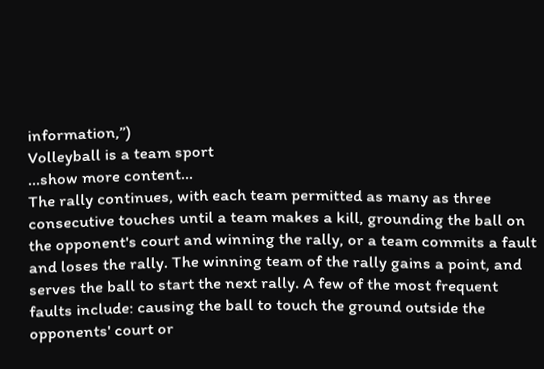information,”)
Volleyball is a team sport
…show more content…
The rally continues, with each team permitted as many as three consecutive touches until a team makes a kill, grounding the ball on the opponent's court and winning the rally, or a team commits a fault and loses the rally. The winning team of the rally gains a point, and serves the ball to start the next rally. A few of the most frequent faults include: causing the ball to touch the ground outside the opponents' court or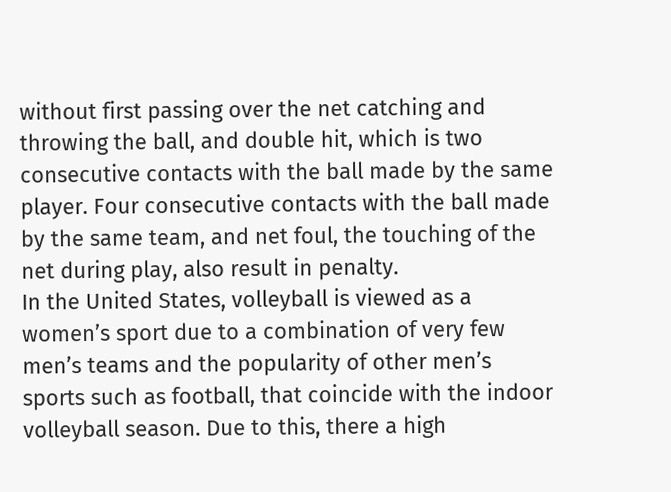without first passing over the net catching and throwing the ball, and double hit, which is two consecutive contacts with the ball made by the same player. Four consecutive contacts with the ball made by the same team, and net foul, the touching of the net during play, also result in penalty.
In the United States, volleyball is viewed as a women’s sport due to a combination of very few men’s teams and the popularity of other men’s sports such as football, that coincide with the indoor volleyball season. Due to this, there a high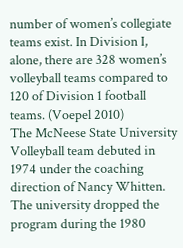number of women’s collegiate teams exist. In Division I, alone, there are 328 women’s volleyball teams compared to 120 of Division 1 football teams. (Voepel 2010)
The McNeese State University Volleyball team debuted in 1974 under the coaching direction of Nancy Whitten. The university dropped the program during the 1980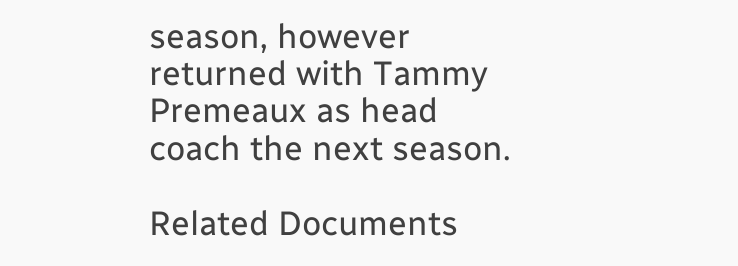season, however returned with Tammy Premeaux as head coach the next season.

Related Documents